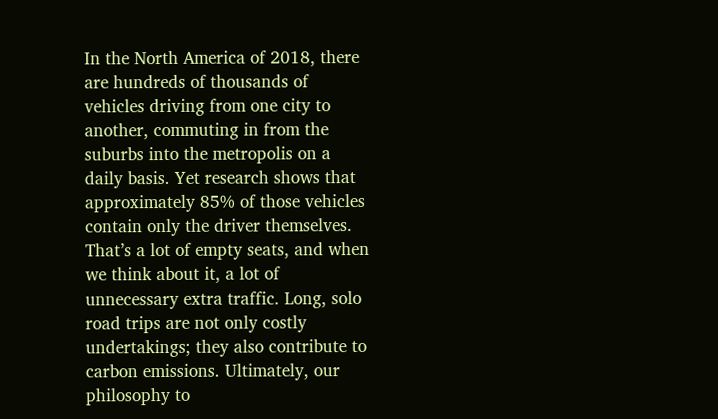In the North America of 2018, there are hundreds of thousands of vehicles driving from one city to another, commuting in from the suburbs into the metropolis on a daily basis. Yet research shows that approximately 85% of those vehicles contain only the driver themselves. That’s a lot of empty seats, and when we think about it, a lot of unnecessary extra traffic. Long, solo road trips are not only costly undertakings; they also contribute to carbon emissions. Ultimately, our philosophy to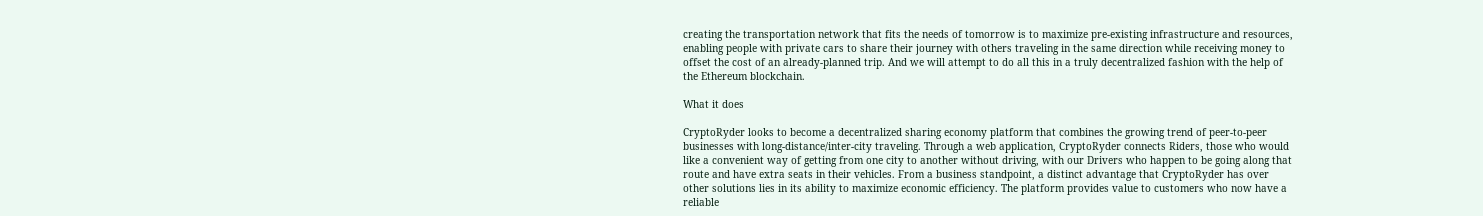creating the transportation network that fits the needs of tomorrow is to maximize pre-existing infrastructure and resources, enabling people with private cars to share their journey with others traveling in the same direction while receiving money to offset the cost of an already-planned trip. And we will attempt to do all this in a truly decentralized fashion with the help of the Ethereum blockchain.

What it does

CryptoRyder looks to become a decentralized sharing economy platform that combines the growing trend of peer-to-peer businesses with long-distance/inter-city traveling. Through a web application, CryptoRyder connects Riders, those who would like a convenient way of getting from one city to another without driving, with our Drivers who happen to be going along that route and have extra seats in their vehicles. From a business standpoint, a distinct advantage that CryptoRyder has over other solutions lies in its ability to maximize economic efficiency. The platform provides value to customers who now have a reliable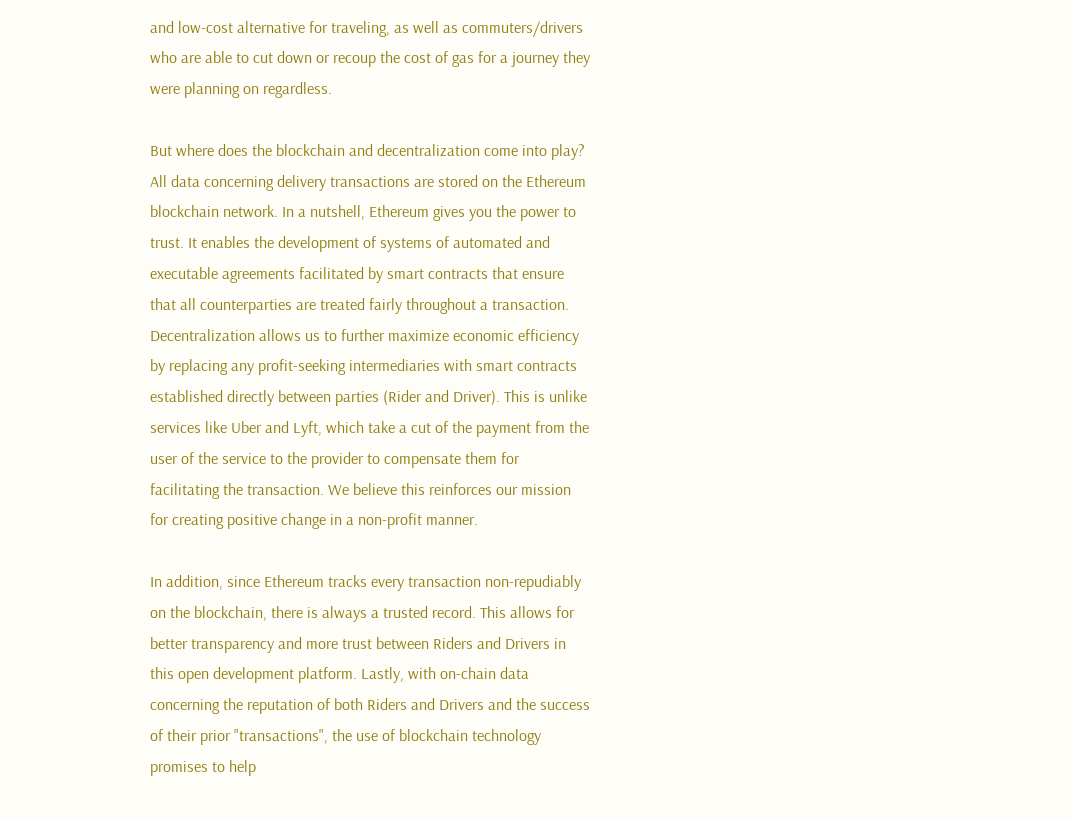and low-cost alternative for traveling, as well as commuters/drivers who are able to cut down or recoup the cost of gas for a journey they were planning on regardless.

But where does the blockchain and decentralization come into play? All data concerning delivery transactions are stored on the Ethereum blockchain network. In a nutshell, Ethereum gives you the power to trust. It enables the development of systems of automated and executable agreements facilitated by smart contracts that ensure that all counterparties are treated fairly throughout a transaction. Decentralization allows us to further maximize economic efficiency by replacing any profit-seeking intermediaries with smart contracts established directly between parties (Rider and Driver). This is unlike services like Uber and Lyft, which take a cut of the payment from the user of the service to the provider to compensate them for facilitating the transaction. We believe this reinforces our mission for creating positive change in a non-profit manner.

In addition, since Ethereum tracks every transaction non-repudiably on the blockchain, there is always a trusted record. This allows for better transparency and more trust between Riders and Drivers in this open development platform. Lastly, with on-chain data concerning the reputation of both Riders and Drivers and the success of their prior "transactions", the use of blockchain technology promises to help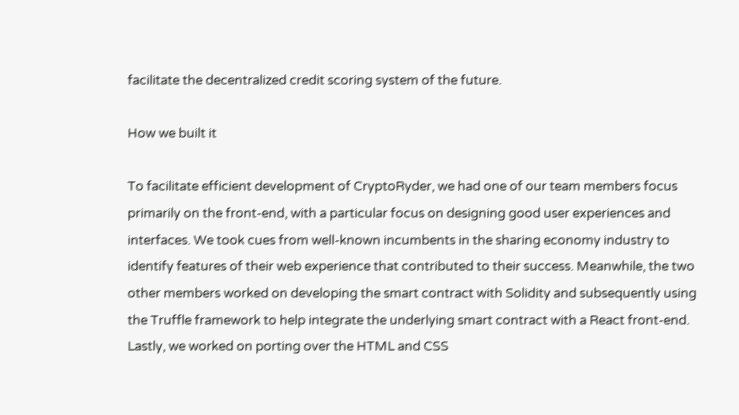facilitate the decentralized credit scoring system of the future.

How we built it

To facilitate efficient development of CryptoRyder, we had one of our team members focus primarily on the front-end, with a particular focus on designing good user experiences and interfaces. We took cues from well-known incumbents in the sharing economy industry to identify features of their web experience that contributed to their success. Meanwhile, the two other members worked on developing the smart contract with Solidity and subsequently using the Truffle framework to help integrate the underlying smart contract with a React front-end. Lastly, we worked on porting over the HTML and CSS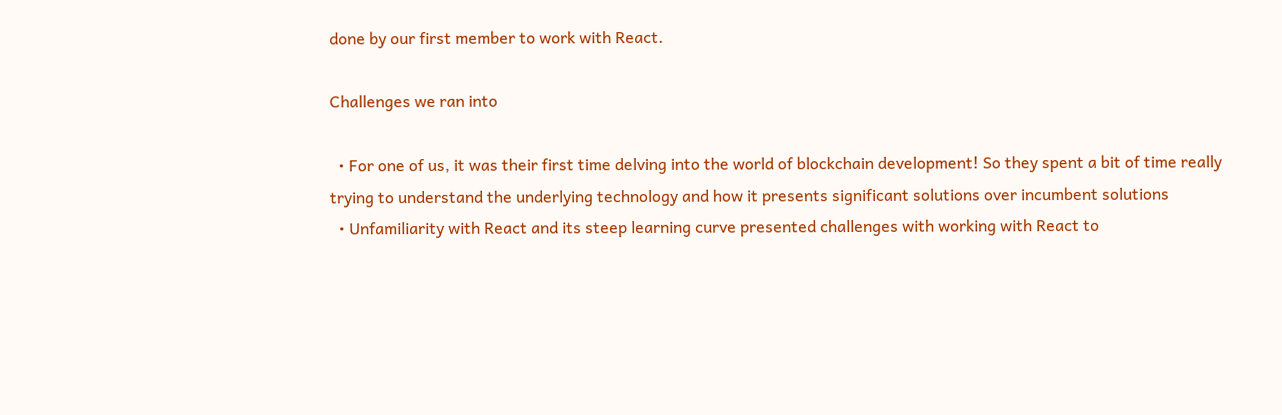done by our first member to work with React.

Challenges we ran into

  • For one of us, it was their first time delving into the world of blockchain development! So they spent a bit of time really trying to understand the underlying technology and how it presents significant solutions over incumbent solutions
  • Unfamiliarity with React and its steep learning curve presented challenges with working with React to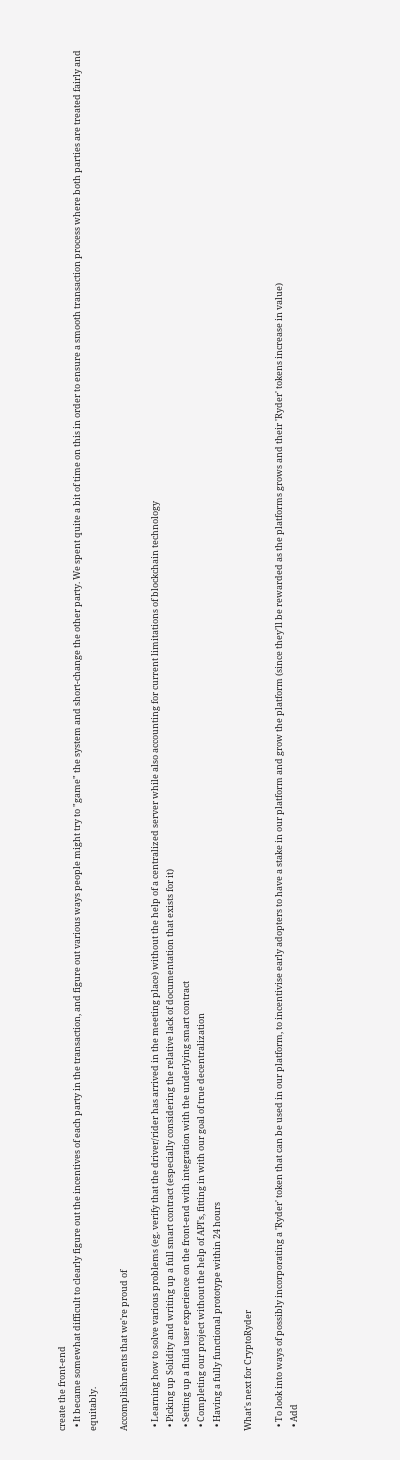create the front-end
  • It became somewhat difficult to clearly figure out the incentives of each party in the transaction, and figure out various ways people might try to "game" the system and short-change the other party. We spent quite a bit of time on this in order to ensure a smooth transaction process where both parties are treated fairly and equitably.

Accomplishments that we're proud of

  • Learning how to solve various problems (eg. verify that the driver/rider has arrived in the meeting place) without the help of a centralized server while also accounting for current limitations of blockchain technology
  • Picking up Solidity and writing up a full smart contract (especially considering the relative lack of documentation that exists for it)
  • Setting up a fluid user experience on the front-end with integration with the underlying smart contract
  • Completing our project without the help of API's, fitting in with our goal of true decentralization
  • Having a fully functional prototype within 24 hours

What's next for CryptoRyder

  • To look into ways of possibly incorporating a 'Ryder' token that can be used in our platform, to incentivise early adopters to have a stake in our platform and grow the platform (since they'll be rewarded as the platforms grows and their 'Ryder' tokens increase in value)
  • Add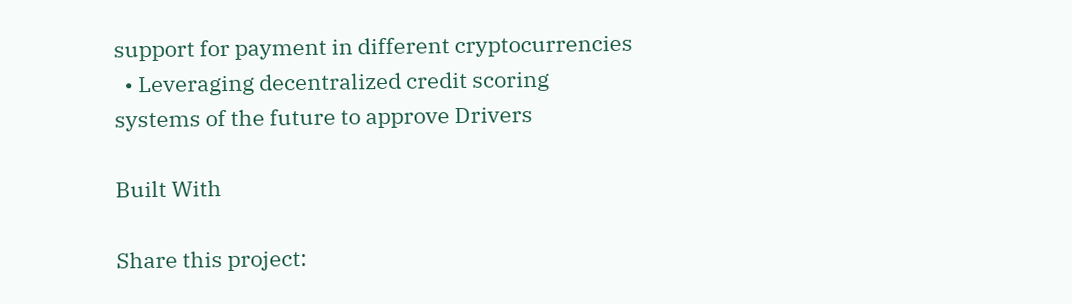support for payment in different cryptocurrencies
  • Leveraging decentralized credit scoring systems of the future to approve Drivers

Built With

Share this project: